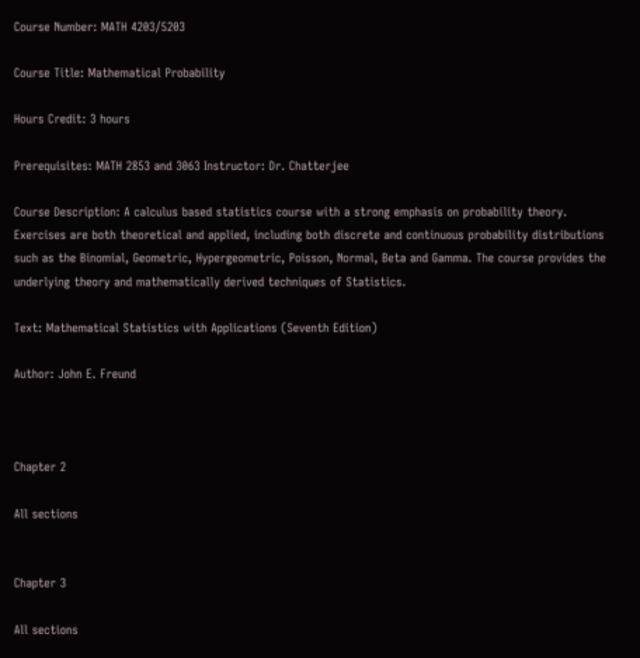Course Number: MATH 4203/5203

Course Title: Mathematical Probability

Hours Credit: 3 hours

Prerequisites: MATH 2853 and 3063 Instructor: Dr. Chatterjee

Course Description: A calculus based statistics course with a strong emphasis on probability theory. Exercises are both theoretical and applied, including both discrete and continuous probability distributions such as the Binomial, Geometric, Hypergeometric, Poisson, Normal, Beta and Gamma. The course provides the underlying theory and mathematically derived techniques of Statistics.

Text: Mathematical Statistics with Applications (Seventh Edition)

Author: John E. Freund



Chapter 2

All sections


Chapter 3

All sections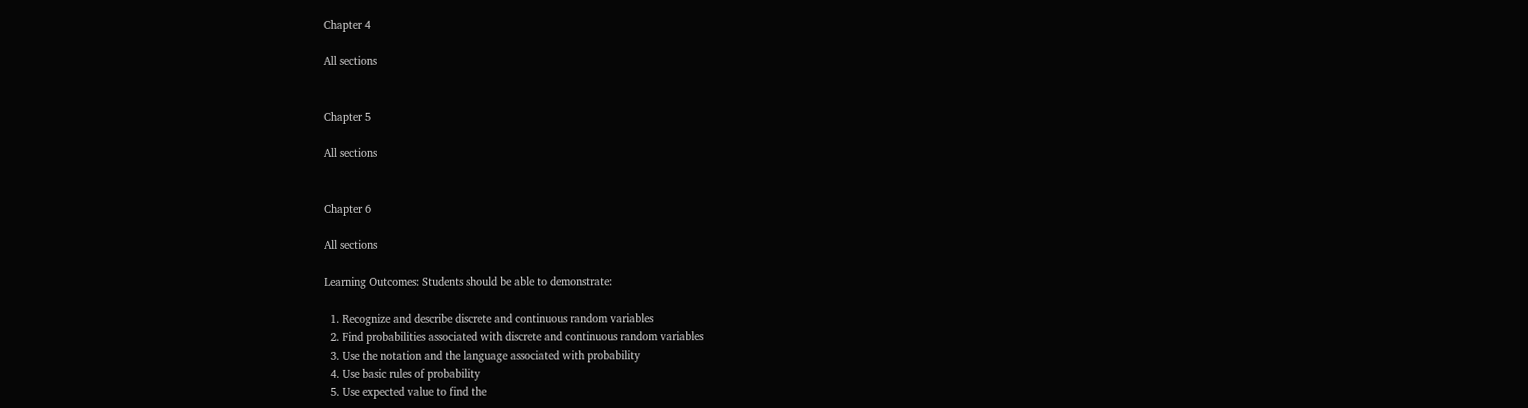Chapter 4

All sections


Chapter 5

All sections


Chapter 6

All sections

Learning Outcomes: Students should be able to demonstrate:

  1. Recognize and describe discrete and continuous random variables
  2. Find probabilities associated with discrete and continuous random variables
  3. Use the notation and the language associated with probability
  4. Use basic rules of probability
  5. Use expected value to find the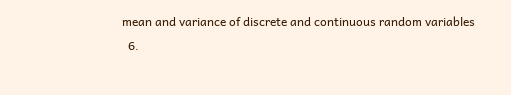mean and variance of discrete and continuous random variables
  6.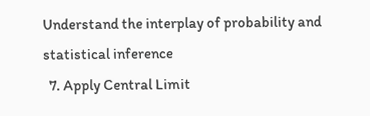Understand the interplay of probability and statistical inference
  7. Apply Central Limit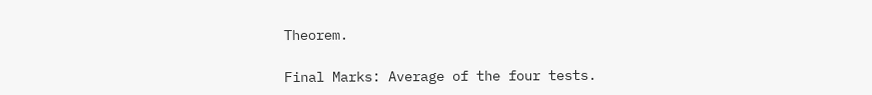Theorem.

Final Marks: Average of the four tests.